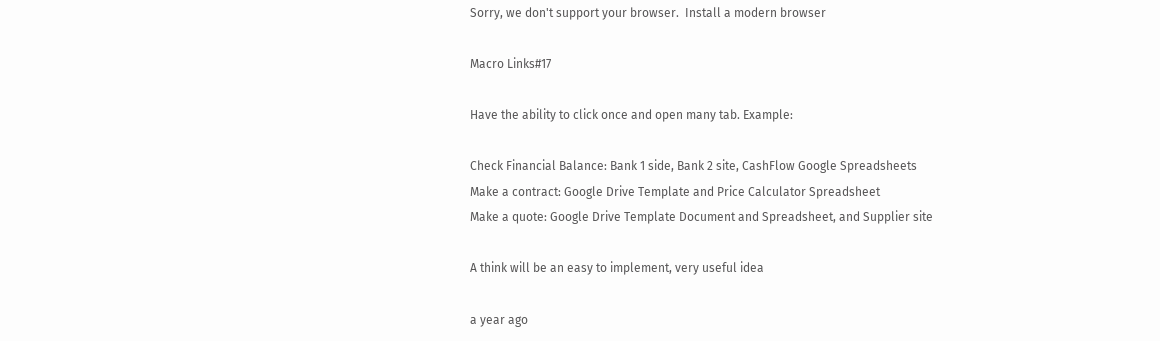Sorry, we don't support your browser.  Install a modern browser

Macro Links#17

Have the ability to click once and open many tab. Example:

Check Financial Balance: Bank 1 side, Bank 2 site, CashFlow Google Spreadsheets
Make a contract: Google Drive Template and Price Calculator Spreadsheet
Make a quote: Google Drive Template Document and Spreadsheet, and Supplier site

A think will be an easy to implement, very useful idea

a year ago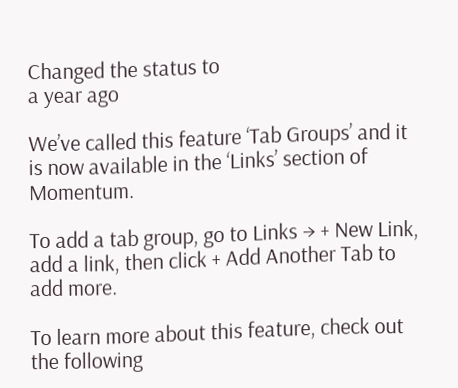Changed the status to
a year ago

We’ve called this feature ‘Tab Groups’ and it is now available in the ‘Links’ section of Momentum.

To add a tab group, go to Links → + New Link, add a link, then click + Add Another Tab to add more.

To learn more about this feature, check out the following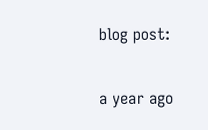blog post:

a year ago